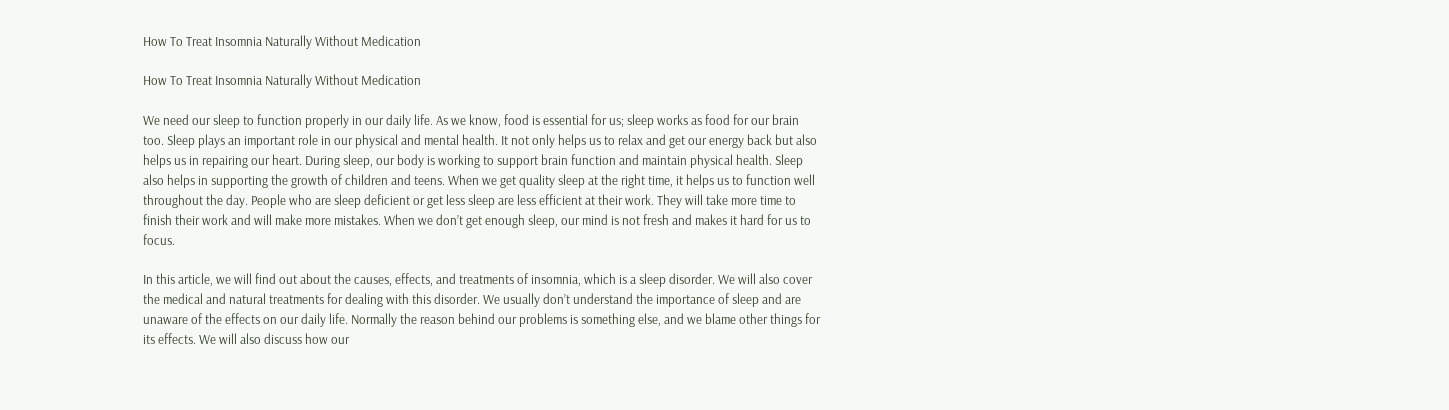How To Treat Insomnia Naturally Without Medication

How To Treat Insomnia Naturally Without Medication

We need our sleep to function properly in our daily life. As we know, food is essential for us; sleep works as food for our brain too. Sleep plays an important role in our physical and mental health. It not only helps us to relax and get our energy back but also helps us in repairing our heart. During sleep, our body is working to support brain function and maintain physical health. Sleep also helps in supporting the growth of children and teens. When we get quality sleep at the right time, it helps us to function well throughout the day. People who are sleep deficient or get less sleep are less efficient at their work. They will take more time to finish their work and will make more mistakes. When we don’t get enough sleep, our mind is not fresh and makes it hard for us to focus.

In this article, we will find out about the causes, effects, and treatments of insomnia, which is a sleep disorder. We will also cover the medical and natural treatments for dealing with this disorder. We usually don’t understand the importance of sleep and are unaware of the effects on our daily life. Normally the reason behind our problems is something else, and we blame other things for its effects. We will also discuss how our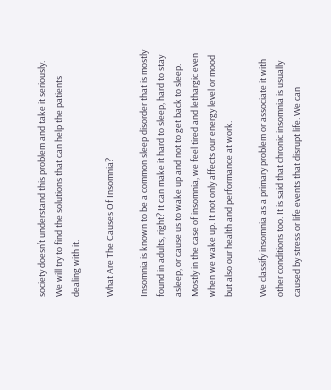society doesn’t understand this problem and take it seriously. We will try to find the solutions that can help the patients dealing with it.

What Are The Causes Of Insomnia?

Insomnia is known to be a common sleep disorder that is mostly found in adults, right? It can make it hard to sleep, hard to stay asleep, or cause us to wake up and not to get back to sleep. Mostly in the case of insomnia, we feel tired and lethargic even when we wake up. It not only affects our energy level or mood but also our health and performance at work.

We classify insomnia as a primary problem or associate it with other conditions too. It is said that chronic insomnia is usually caused by stress or life events that disrupt life. We can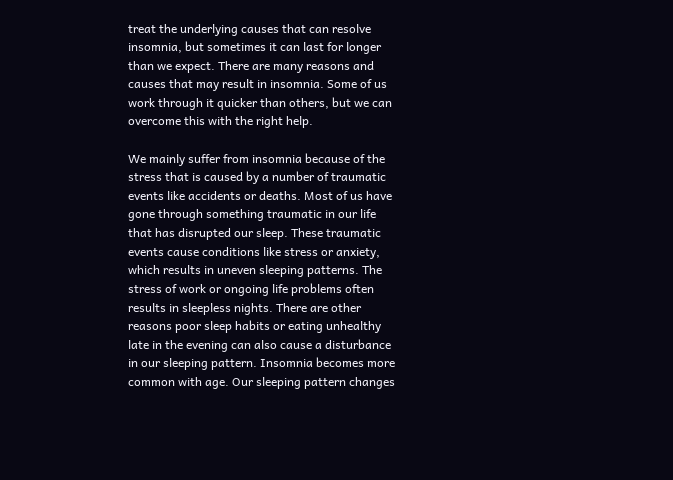treat the underlying causes that can resolve insomnia, but sometimes it can last for longer than we expect. There are many reasons and causes that may result in insomnia. Some of us work through it quicker than others, but we can overcome this with the right help.

We mainly suffer from insomnia because of the stress that is caused by a number of traumatic events like accidents or deaths. Most of us have gone through something traumatic in our life that has disrupted our sleep. These traumatic events cause conditions like stress or anxiety, which results in uneven sleeping patterns. The stress of work or ongoing life problems often results in sleepless nights. There are other reasons poor sleep habits or eating unhealthy late in the evening can also cause a disturbance in our sleeping pattern. Insomnia becomes more common with age. Our sleeping pattern changes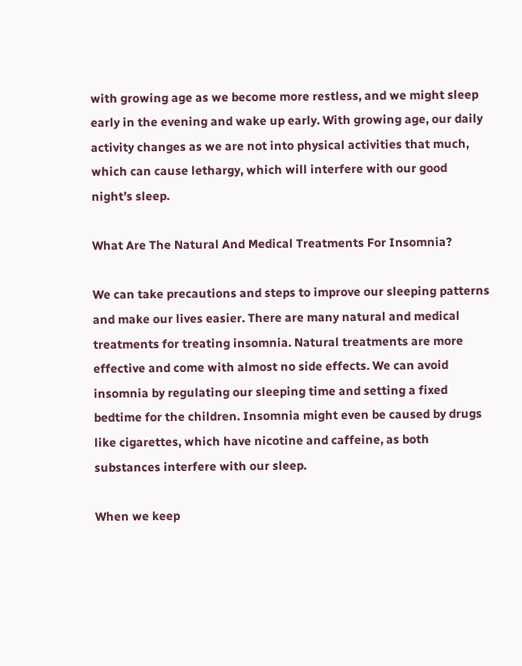with growing age as we become more restless, and we might sleep early in the evening and wake up early. With growing age, our daily activity changes as we are not into physical activities that much, which can cause lethargy, which will interfere with our good night’s sleep.

What Are The Natural And Medical Treatments For Insomnia?

We can take precautions and steps to improve our sleeping patterns and make our lives easier. There are many natural and medical treatments for treating insomnia. Natural treatments are more effective and come with almost no side effects. We can avoid insomnia by regulating our sleeping time and setting a fixed bedtime for the children. Insomnia might even be caused by drugs like cigarettes, which have nicotine and caffeine, as both substances interfere with our sleep.

When we keep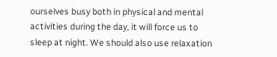ourselves busy both in physical and mental activities during the day, it will force us to sleep at night. We should also use relaxation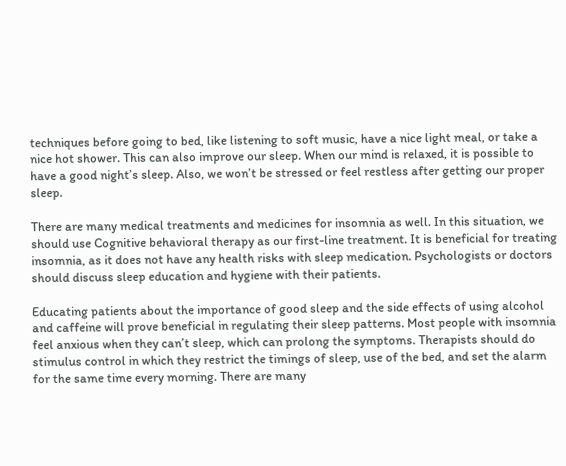techniques before going to bed, like listening to soft music, have a nice light meal, or take a nice hot shower. This can also improve our sleep. When our mind is relaxed, it is possible to have a good night’s sleep. Also, we won’t be stressed or feel restless after getting our proper sleep.

There are many medical treatments and medicines for insomnia as well. In this situation, we should use Cognitive behavioral therapy as our first-line treatment. It is beneficial for treating insomnia, as it does not have any health risks with sleep medication. Psychologists or doctors should discuss sleep education and hygiene with their patients.

Educating patients about the importance of good sleep and the side effects of using alcohol and caffeine will prove beneficial in regulating their sleep patterns. Most people with insomnia feel anxious when they can’t sleep, which can prolong the symptoms. Therapists should do stimulus control in which they restrict the timings of sleep, use of the bed, and set the alarm for the same time every morning. There are many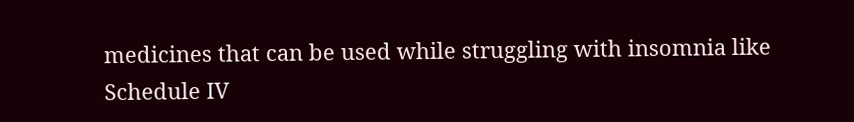medicines that can be used while struggling with insomnia like Schedule IV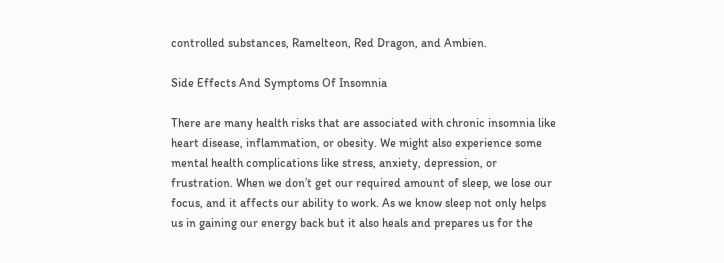controlled substances, Ramelteon, Red Dragon, and Ambien.

Side Effects And Symptoms Of Insomnia

There are many health risks that are associated with chronic insomnia like heart disease, inflammation, or obesity. We might also experience some mental health complications like stress, anxiety, depression, or frustration. When we don’t get our required amount of sleep, we lose our focus, and it affects our ability to work. As we know sleep not only helps us in gaining our energy back but it also heals and prepares us for the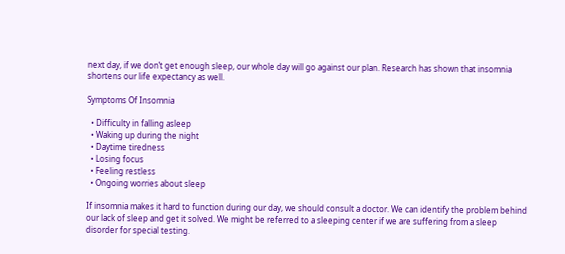next day, if we don’t get enough sleep, our whole day will go against our plan. Research has shown that insomnia shortens our life expectancy as well.

Symptoms Of Insomnia

  • Difficulty in falling asleep
  • Waking up during the night
  • Daytime tiredness
  • Losing focus
  • Feeling restless
  • Ongoing worries about sleep

If insomnia makes it hard to function during our day, we should consult a doctor. We can identify the problem behind our lack of sleep and get it solved. We might be referred to a sleeping center if we are suffering from a sleep disorder for special testing.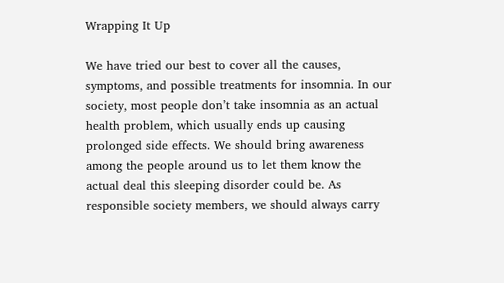Wrapping It Up

We have tried our best to cover all the causes, symptoms, and possible treatments for insomnia. In our society, most people don’t take insomnia as an actual health problem, which usually ends up causing prolonged side effects. We should bring awareness among the people around us to let them know the actual deal this sleeping disorder could be. As responsible society members, we should always carry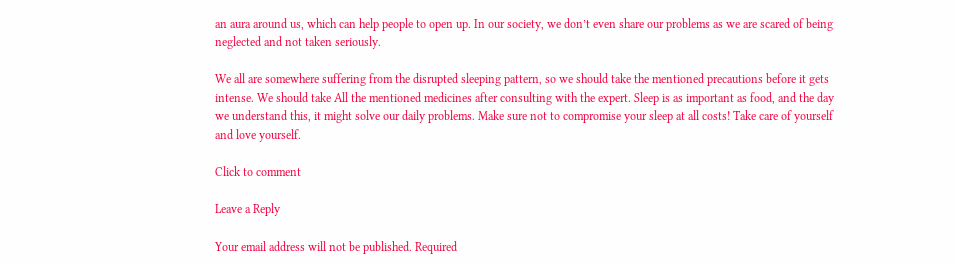an aura around us, which can help people to open up. In our society, we don’t even share our problems as we are scared of being neglected and not taken seriously.

We all are somewhere suffering from the disrupted sleeping pattern, so we should take the mentioned precautions before it gets intense. We should take All the mentioned medicines after consulting with the expert. Sleep is as important as food, and the day we understand this, it might solve our daily problems. Make sure not to compromise your sleep at all costs! Take care of yourself and love yourself.

Click to comment

Leave a Reply

Your email address will not be published. Required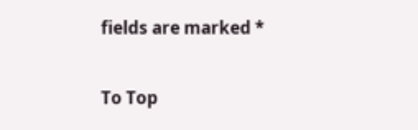fields are marked *


To Top